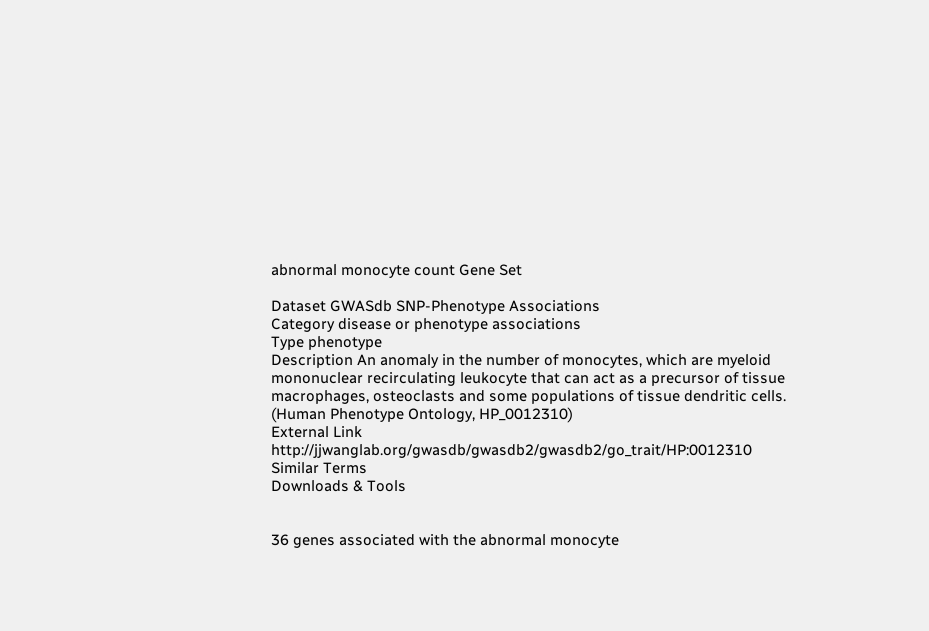abnormal monocyte count Gene Set

Dataset GWASdb SNP-Phenotype Associations
Category disease or phenotype associations
Type phenotype
Description An anomaly in the number of monocytes, which are myeloid mononuclear recirculating leukocyte that can act as a precursor of tissue macrophages, osteoclasts and some populations of tissue dendritic cells. (Human Phenotype Ontology, HP_0012310)
External Link http://jjwanglab.org/gwasdb/gwasdb2/gwasdb2/go_trait/HP:0012310
Similar Terms
Downloads & Tools


36 genes associated with the abnormal monocyte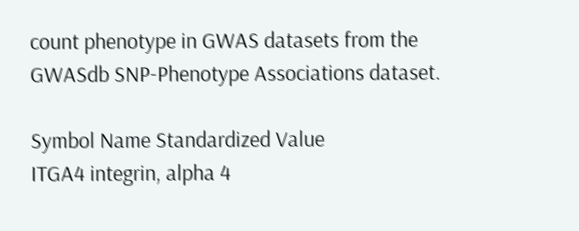count phenotype in GWAS datasets from the GWASdb SNP-Phenotype Associations dataset.

Symbol Name Standardized Value
ITGA4 integrin, alpha 4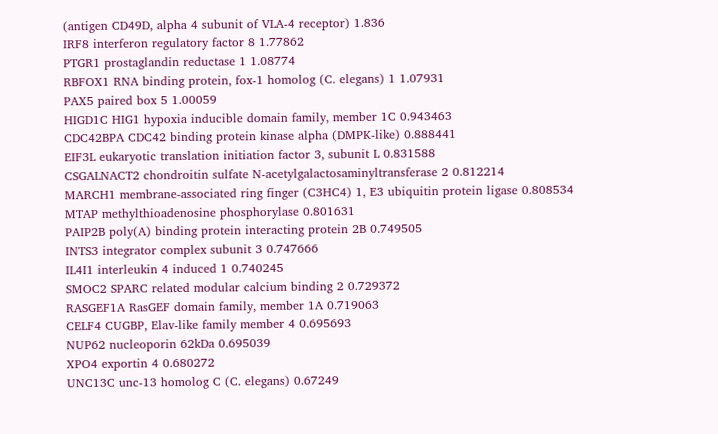(antigen CD49D, alpha 4 subunit of VLA-4 receptor) 1.836
IRF8 interferon regulatory factor 8 1.77862
PTGR1 prostaglandin reductase 1 1.08774
RBFOX1 RNA binding protein, fox-1 homolog (C. elegans) 1 1.07931
PAX5 paired box 5 1.00059
HIGD1C HIG1 hypoxia inducible domain family, member 1C 0.943463
CDC42BPA CDC42 binding protein kinase alpha (DMPK-like) 0.888441
EIF3L eukaryotic translation initiation factor 3, subunit L 0.831588
CSGALNACT2 chondroitin sulfate N-acetylgalactosaminyltransferase 2 0.812214
MARCH1 membrane-associated ring finger (C3HC4) 1, E3 ubiquitin protein ligase 0.808534
MTAP methylthioadenosine phosphorylase 0.801631
PAIP2B poly(A) binding protein interacting protein 2B 0.749505
INTS3 integrator complex subunit 3 0.747666
IL4I1 interleukin 4 induced 1 0.740245
SMOC2 SPARC related modular calcium binding 2 0.729372
RASGEF1A RasGEF domain family, member 1A 0.719063
CELF4 CUGBP, Elav-like family member 4 0.695693
NUP62 nucleoporin 62kDa 0.695039
XPO4 exportin 4 0.680272
UNC13C unc-13 homolog C (C. elegans) 0.67249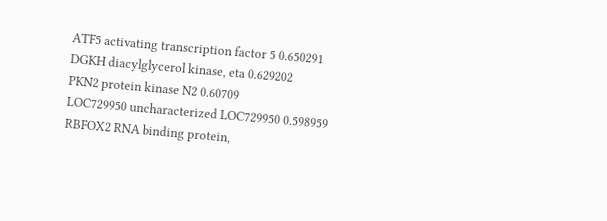ATF5 activating transcription factor 5 0.650291
DGKH diacylglycerol kinase, eta 0.629202
PKN2 protein kinase N2 0.60709
LOC729950 uncharacterized LOC729950 0.598959
RBFOX2 RNA binding protein,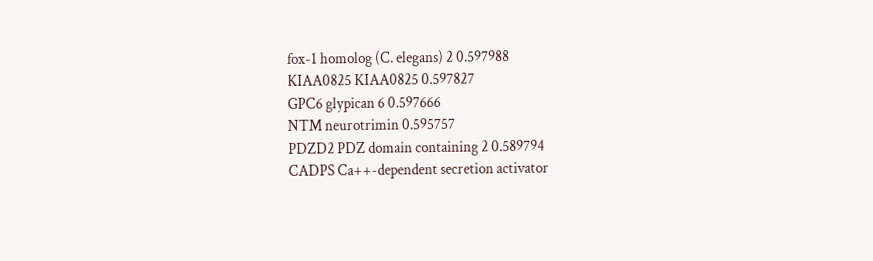fox-1 homolog (C. elegans) 2 0.597988
KIAA0825 KIAA0825 0.597827
GPC6 glypican 6 0.597666
NTM neurotrimin 0.595757
PDZD2 PDZ domain containing 2 0.589794
CADPS Ca++-dependent secretion activator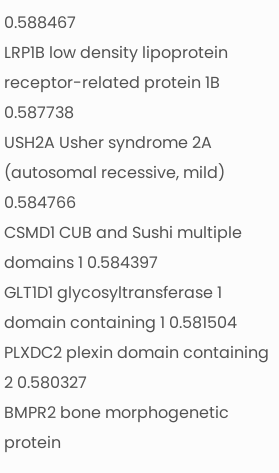0.588467
LRP1B low density lipoprotein receptor-related protein 1B 0.587738
USH2A Usher syndrome 2A (autosomal recessive, mild) 0.584766
CSMD1 CUB and Sushi multiple domains 1 0.584397
GLT1D1 glycosyltransferase 1 domain containing 1 0.581504
PLXDC2 plexin domain containing 2 0.580327
BMPR2 bone morphogenetic protein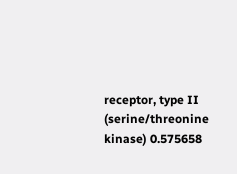receptor, type II (serine/threonine kinase) 0.575658